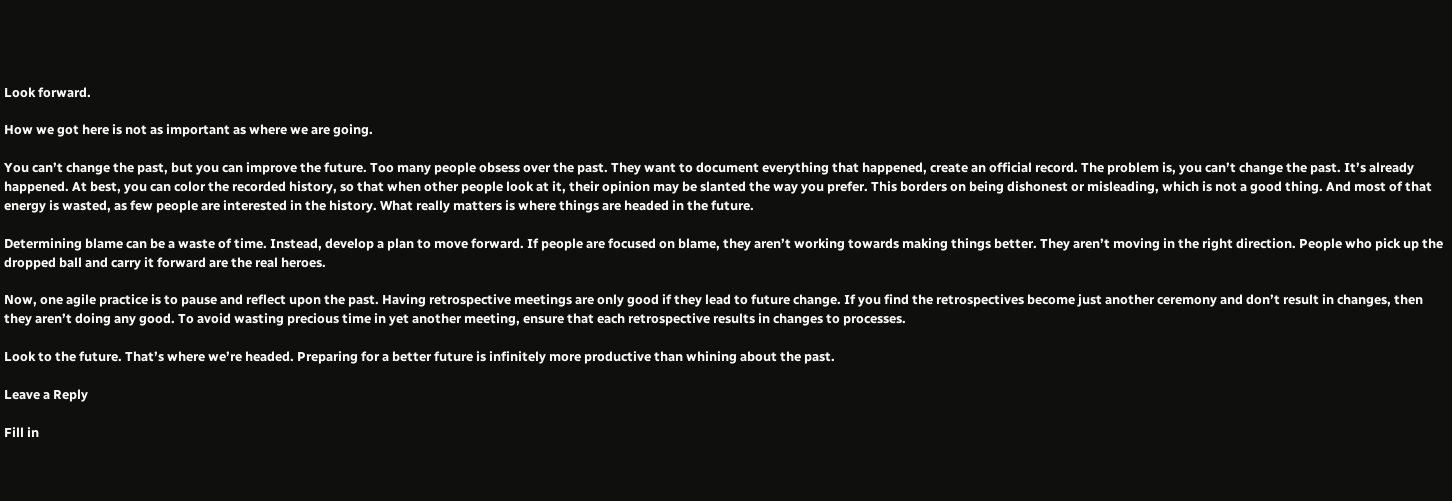Look forward.

How we got here is not as important as where we are going.

You can’t change the past, but you can improve the future. Too many people obsess over the past. They want to document everything that happened, create an official record. The problem is, you can’t change the past. It’s already happened. At best, you can color the recorded history, so that when other people look at it, their opinion may be slanted the way you prefer. This borders on being dishonest or misleading, which is not a good thing. And most of that energy is wasted, as few people are interested in the history. What really matters is where things are headed in the future.

Determining blame can be a waste of time. Instead, develop a plan to move forward. If people are focused on blame, they aren’t working towards making things better. They aren’t moving in the right direction. People who pick up the dropped ball and carry it forward are the real heroes.

Now, one agile practice is to pause and reflect upon the past. Having retrospective meetings are only good if they lead to future change. If you find the retrospectives become just another ceremony and don’t result in changes, then they aren’t doing any good. To avoid wasting precious time in yet another meeting, ensure that each retrospective results in changes to processes.

Look to the future. That’s where we’re headed. Preparing for a better future is infinitely more productive than whining about the past.

Leave a Reply

Fill in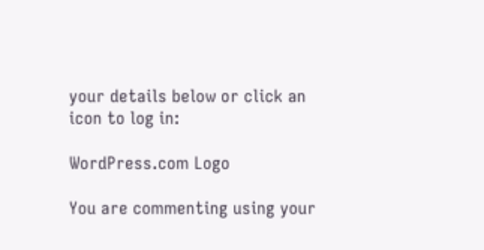your details below or click an icon to log in:

WordPress.com Logo

You are commenting using your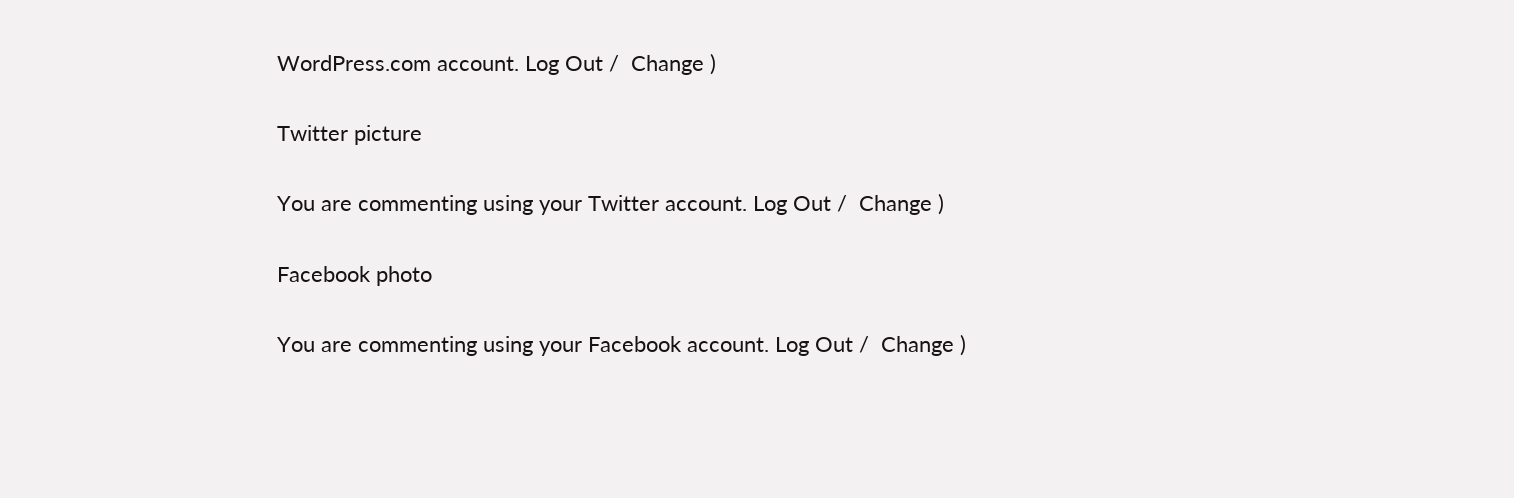WordPress.com account. Log Out /  Change )

Twitter picture

You are commenting using your Twitter account. Log Out /  Change )

Facebook photo

You are commenting using your Facebook account. Log Out /  Change )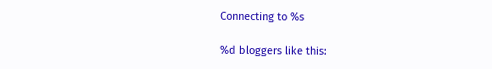Connecting to %s

%d bloggers like this: